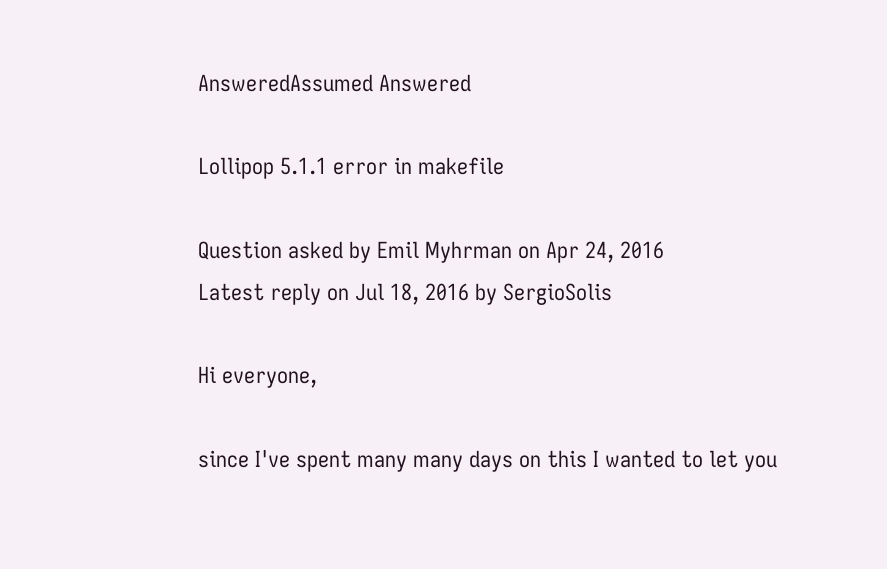AnsweredAssumed Answered

Lollipop 5.1.1 error in makefile

Question asked by Emil Myhrman on Apr 24, 2016
Latest reply on Jul 18, 2016 by SergioSolis

Hi everyone,

since I've spent many many days on this I wanted to let you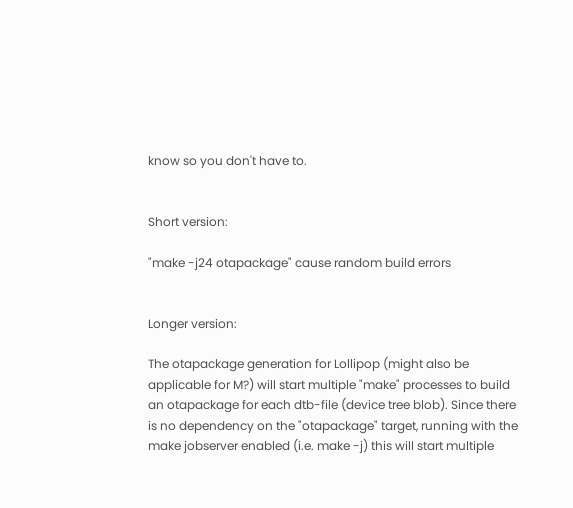know so you don't have to.


Short version:

"make -j24 otapackage" cause random build errors


Longer version:

The otapackage generation for Lollipop (might also be applicable for M?) will start multiple "make" processes to build an otapackage for each dtb-file (device tree blob). Since there is no dependency on the "otapackage" target, running with the make jobserver enabled (i.e. make -j) this will start multiple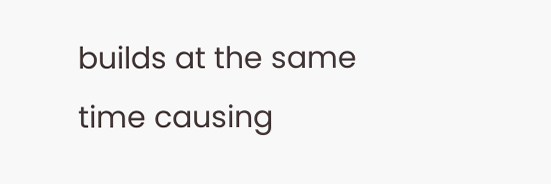builds at the same time causing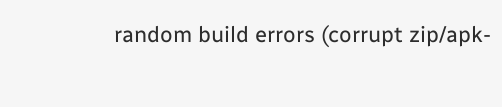random build errors (corrupt zip/apk-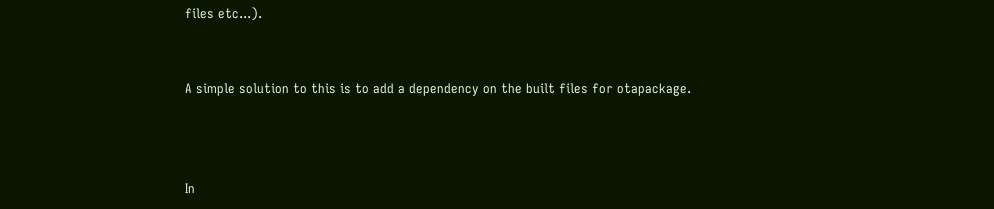files etc...).


A simple solution to this is to add a dependency on the built files for otapackage.



In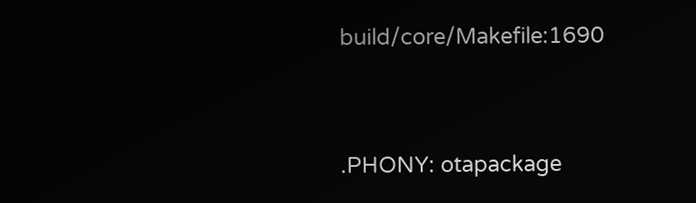build/core/Makefile:1690


.PHONY: otapackage